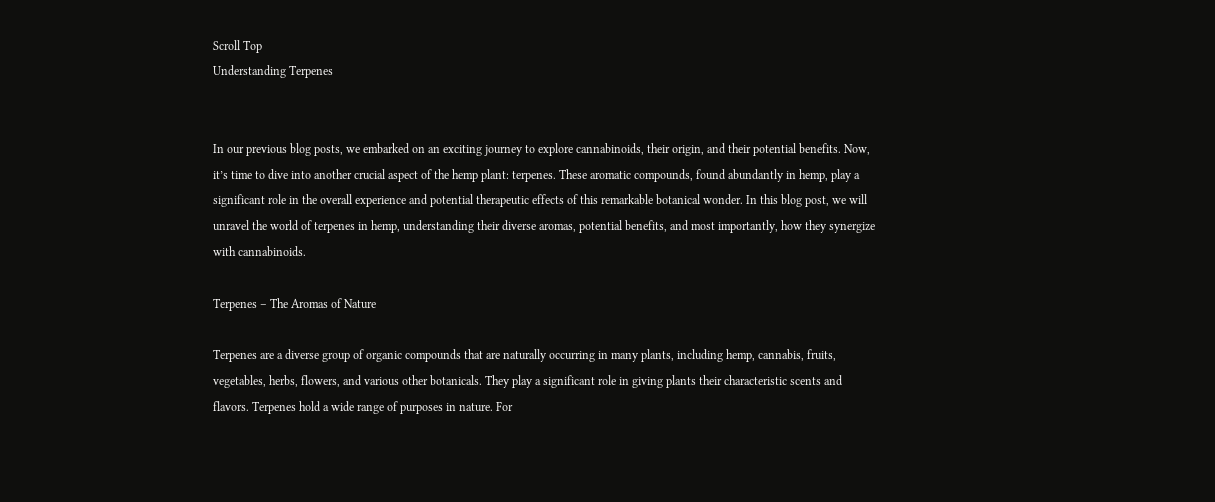Scroll Top
Understanding Terpenes


In our previous blog posts, we embarked on an exciting journey to explore cannabinoids, their origin, and their potential benefits. Now, it’s time to dive into another crucial aspect of the hemp plant: terpenes. These aromatic compounds, found abundantly in hemp, play a significant role in the overall experience and potential therapeutic effects of this remarkable botanical wonder. In this blog post, we will unravel the world of terpenes in hemp, understanding their diverse aromas, potential benefits, and most importantly, how they synergize with cannabinoids.

Terpenes – The Aromas of Nature

Terpenes are a diverse group of organic compounds that are naturally occurring in many plants, including hemp, cannabis, fruits, vegetables, herbs, flowers, and various other botanicals. They play a significant role in giving plants their characteristic scents and flavors. Terpenes hold a wide range of purposes in nature. For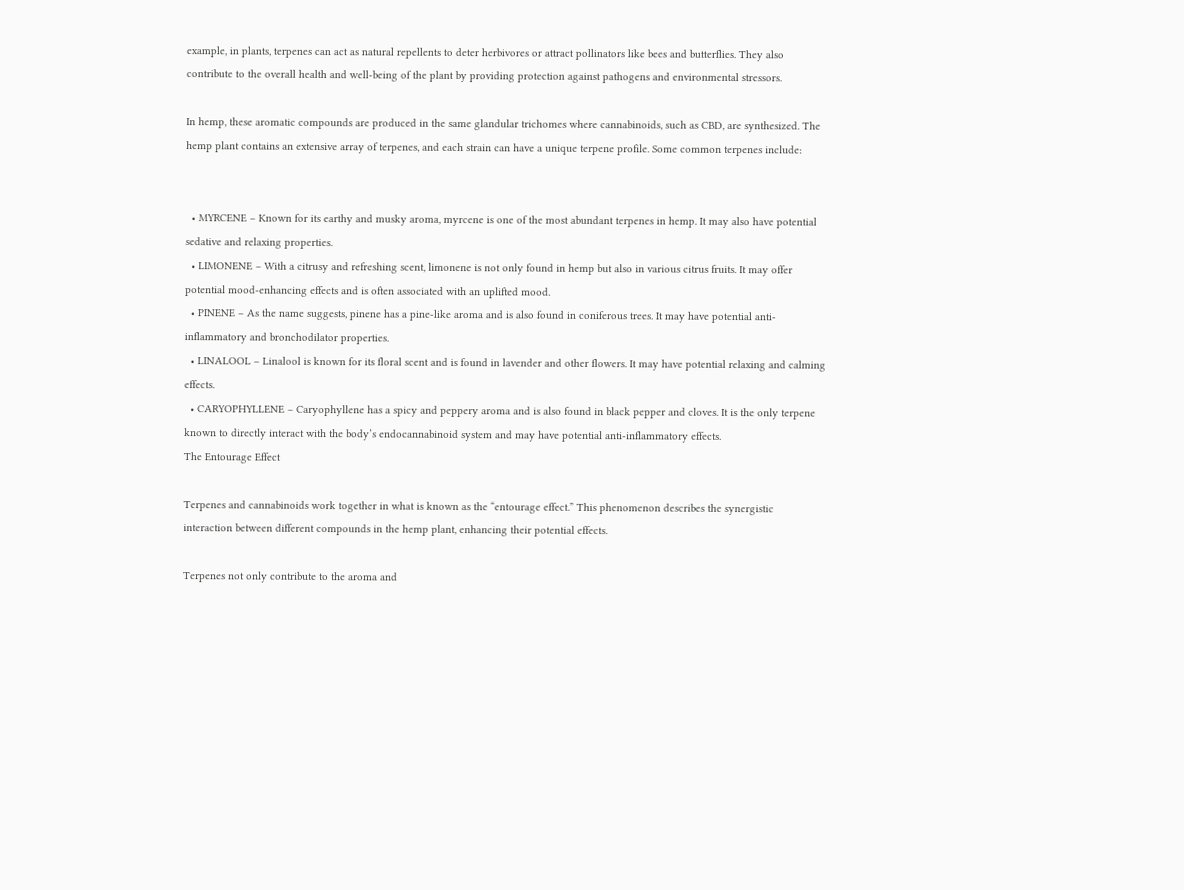example, in plants, terpenes can act as natural repellents to deter herbivores or attract pollinators like bees and butterflies. They also contribute to the overall health and well-being of the plant by providing protection against pathogens and environmental stressors.

In hemp, these aromatic compounds are produced in the same glandular trichomes where cannabinoids, such as CBD, are synthesized. The hemp plant contains an extensive array of terpenes, and each strain can have a unique terpene profile. Some common terpenes include:


  • MYRCENE – Known for its earthy and musky aroma, myrcene is one of the most abundant terpenes in hemp. It may also have potential sedative and relaxing properties.
  • LIMONENE – With a citrusy and refreshing scent, limonene is not only found in hemp but also in various citrus fruits. It may offer potential mood-enhancing effects and is often associated with an uplifted mood.
  • PINENE – As the name suggests, pinene has a pine-like aroma and is also found in coniferous trees. It may have potential anti-inflammatory and bronchodilator properties.
  • LINALOOL – Linalool is known for its floral scent and is found in lavender and other flowers. It may have potential relaxing and calming effects.
  • CARYOPHYLLENE – Caryophyllene has a spicy and peppery aroma and is also found in black pepper and cloves. It is the only terpene known to directly interact with the body’s endocannabinoid system and may have potential anti-inflammatory effects.
The Entourage Effect

Terpenes and cannabinoids work together in what is known as the “entourage effect.” This phenomenon describes the synergistic interaction between different compounds in the hemp plant, enhancing their potential effects.

Terpenes not only contribute to the aroma and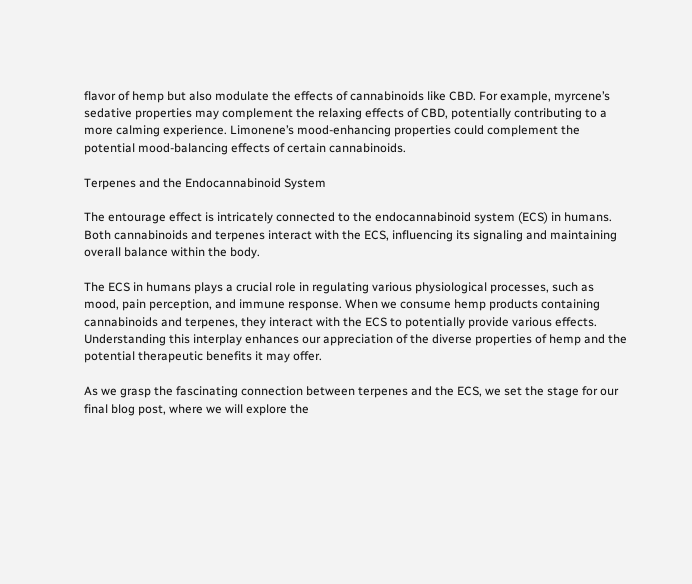flavor of hemp but also modulate the effects of cannabinoids like CBD. For example, myrcene’s sedative properties may complement the relaxing effects of CBD, potentially contributing to a more calming experience. Limonene’s mood-enhancing properties could complement the potential mood-balancing effects of certain cannabinoids.

Terpenes and the Endocannabinoid System

The entourage effect is intricately connected to the endocannabinoid system (ECS) in humans. Both cannabinoids and terpenes interact with the ECS, influencing its signaling and maintaining overall balance within the body.

The ECS in humans plays a crucial role in regulating various physiological processes, such as mood, pain perception, and immune response. When we consume hemp products containing cannabinoids and terpenes, they interact with the ECS to potentially provide various effects. Understanding this interplay enhances our appreciation of the diverse properties of hemp and the potential therapeutic benefits it may offer.

As we grasp the fascinating connection between terpenes and the ECS, we set the stage for our final blog post, where we will explore the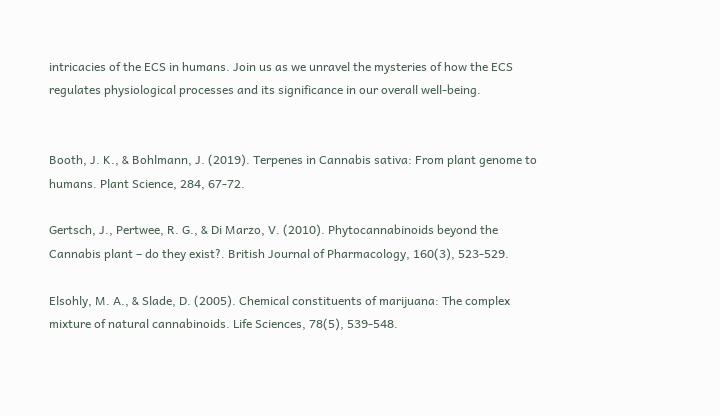intricacies of the ECS in humans. Join us as we unravel the mysteries of how the ECS regulates physiological processes and its significance in our overall well-being.


Booth, J. K., & Bohlmann, J. (2019). Terpenes in Cannabis sativa: From plant genome to humans. Plant Science, 284, 67-72.

Gertsch, J., Pertwee, R. G., & Di Marzo, V. (2010). Phytocannabinoids beyond the Cannabis plant – do they exist?. British Journal of Pharmacology, 160(3), 523-529.

Elsohly, M. A., & Slade, D. (2005). Chemical constituents of marijuana: The complex mixture of natural cannabinoids. Life Sciences, 78(5), 539-548.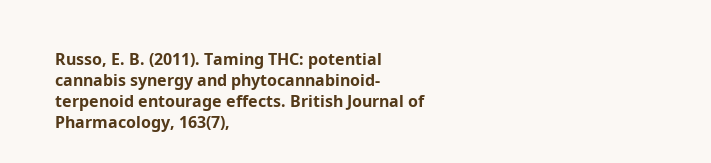Russo, E. B. (2011). Taming THC: potential cannabis synergy and phytocannabinoid-terpenoid entourage effects. British Journal of Pharmacology, 163(7),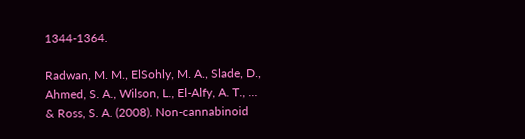1344-1364.

Radwan, M. M., ElSohly, M. A., Slade, D., Ahmed, S. A., Wilson, L., El-Alfy, A. T., … & Ross, S. A. (2008). Non-cannabinoid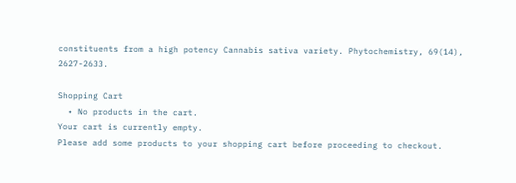constituents from a high potency Cannabis sativa variety. Phytochemistry, 69(14), 2627-2633.

Shopping Cart
  • No products in the cart.
Your cart is currently empty.
Please add some products to your shopping cart before proceeding to checkout.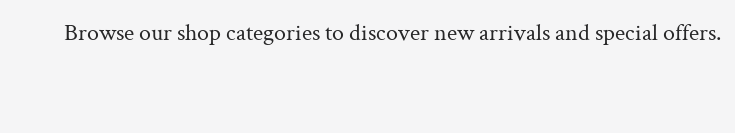Browse our shop categories to discover new arrivals and special offers.